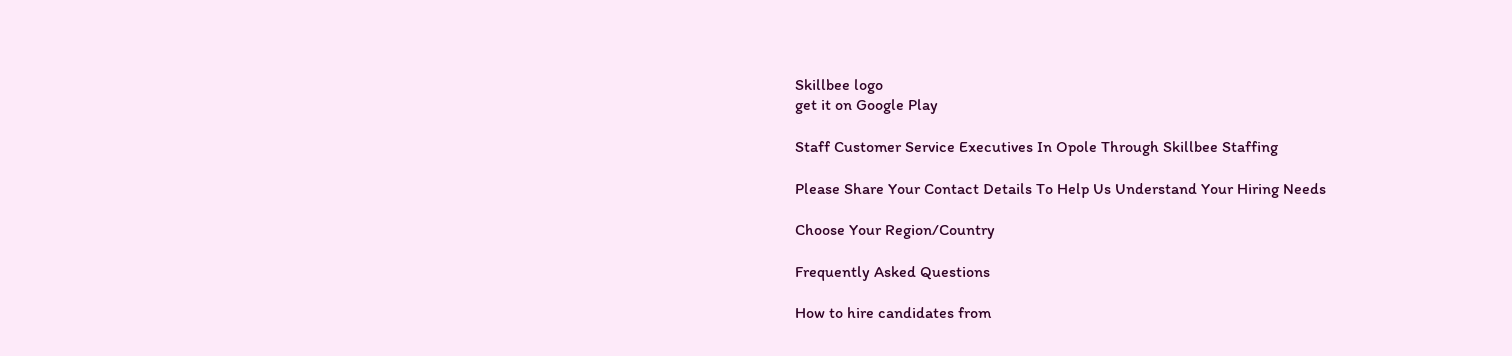Skillbee logo
get it on Google Play

Staff Customer Service Executives In Opole Through Skillbee Staffing

Please Share Your Contact Details To Help Us Understand Your Hiring Needs

Choose Your Region/Country

Frequently Asked Questions

How to hire candidates from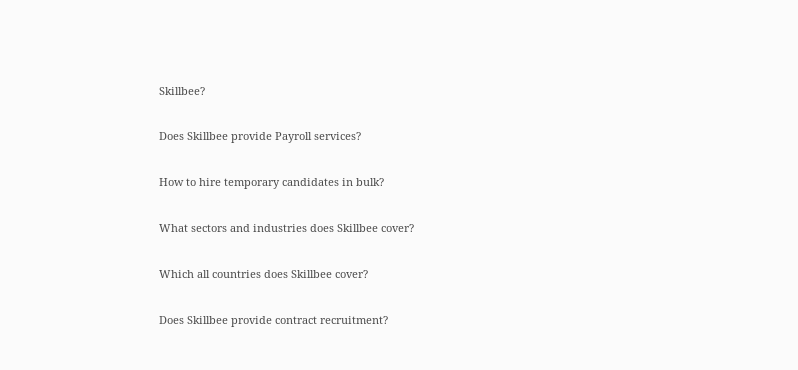Skillbee?

Does Skillbee provide Payroll services?

How to hire temporary candidates in bulk?

What sectors and industries does Skillbee cover?

Which all countries does Skillbee cover?

Does Skillbee provide contract recruitment?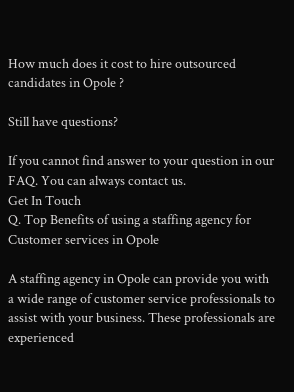How much does it cost to hire outsourced candidates in Opole ?

Still have questions?

If you cannot find answer to your question in our FAQ. You can always contact us.
Get In Touch
Q. Top Benefits of using a staffing agency for Customer services in Opole

A staffing agency in Opole can provide you with a wide range of customer service professionals to assist with your business. These professionals are experienced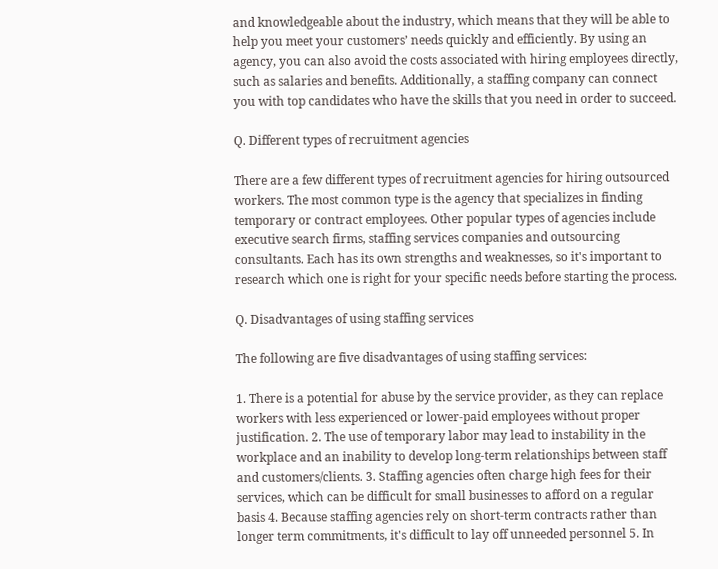and knowledgeable about the industry, which means that they will be able to help you meet your customers’ needs quickly and efficiently. By using an agency, you can also avoid the costs associated with hiring employees directly, such as salaries and benefits. Additionally, a staffing company can connect you with top candidates who have the skills that you need in order to succeed.

Q. Different types of recruitment agencies

There are a few different types of recruitment agencies for hiring outsourced workers. The most common type is the agency that specializes in finding temporary or contract employees. Other popular types of agencies include executive search firms, staffing services companies and outsourcing consultants. Each has its own strengths and weaknesses, so it's important to research which one is right for your specific needs before starting the process.

Q. Disadvantages of using staffing services

The following are five disadvantages of using staffing services:

1. There is a potential for abuse by the service provider, as they can replace workers with less experienced or lower-paid employees without proper justification. 2. The use of temporary labor may lead to instability in the workplace and an inability to develop long-term relationships between staff and customers/clients. 3. Staffing agencies often charge high fees for their services, which can be difficult for small businesses to afford on a regular basis 4. Because staffing agencies rely on short-term contracts rather than longer term commitments, it's difficult to lay off unneeded personnel 5. In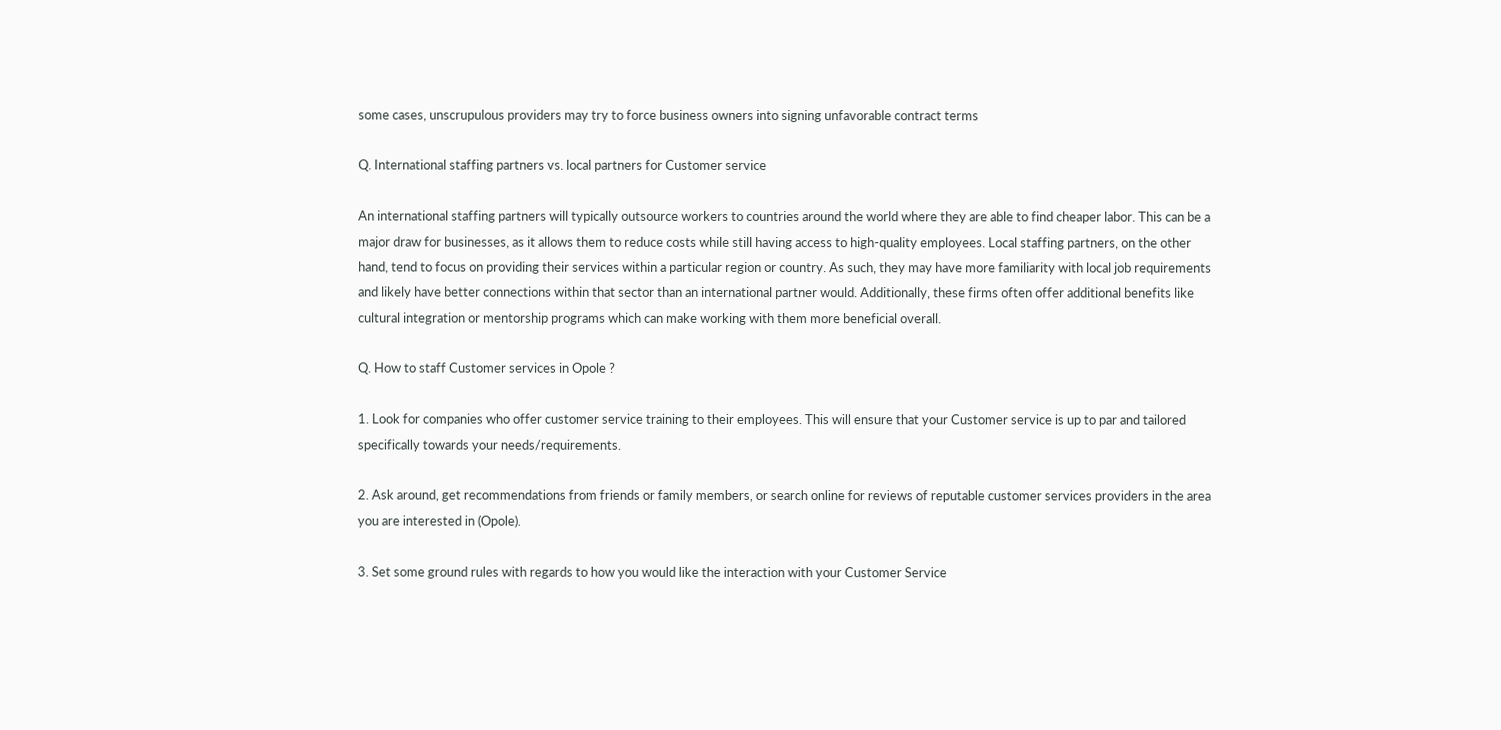some cases, unscrupulous providers may try to force business owners into signing unfavorable contract terms

Q. International staffing partners vs. local partners for Customer service

An international staffing partners will typically outsource workers to countries around the world where they are able to find cheaper labor. This can be a major draw for businesses, as it allows them to reduce costs while still having access to high-quality employees. Local staffing partners, on the other hand, tend to focus on providing their services within a particular region or country. As such, they may have more familiarity with local job requirements and likely have better connections within that sector than an international partner would. Additionally, these firms often offer additional benefits like cultural integration or mentorship programs which can make working with them more beneficial overall.

Q. How to staff Customer services in Opole ?

1. Look for companies who offer customer service training to their employees. This will ensure that your Customer service is up to par and tailored specifically towards your needs/requirements.

2. Ask around, get recommendations from friends or family members, or search online for reviews of reputable customer services providers in the area you are interested in (Opole).

3. Set some ground rules with regards to how you would like the interaction with your Customer Service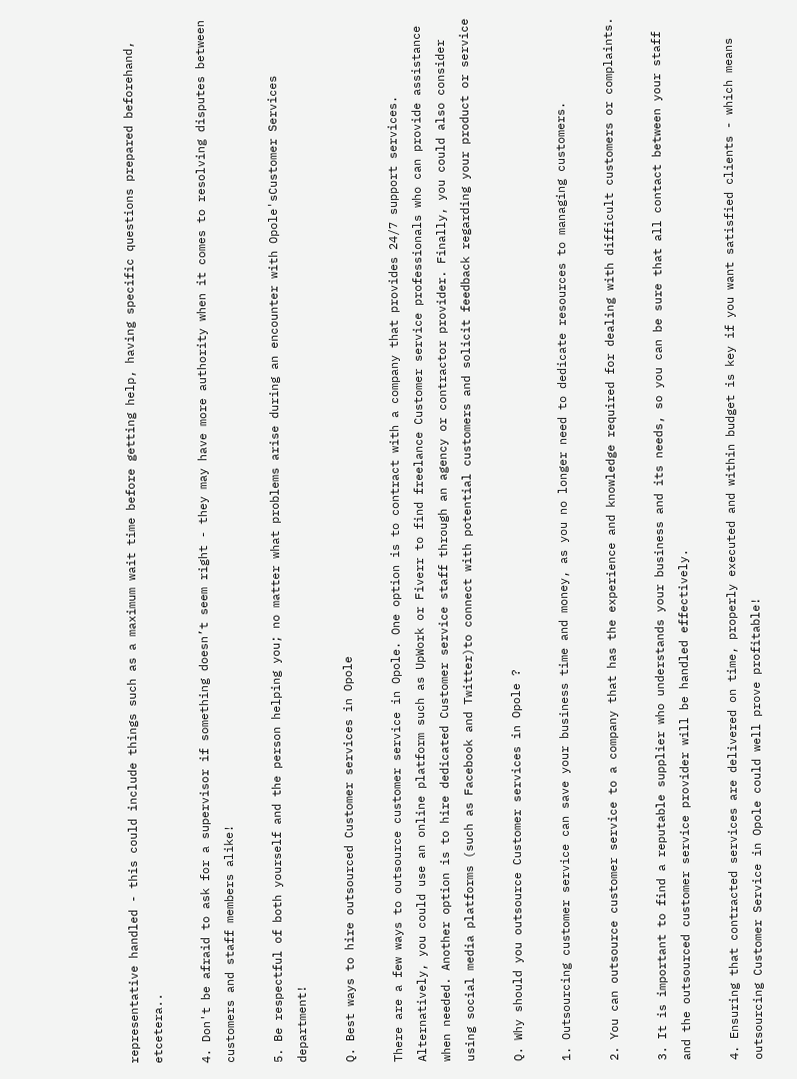representative handled - this could include things such as a maximum wait time before getting help, having specific questions prepared beforehand, etcetera..

4. Don't be afraid to ask for a supervisor if something doesn’t seem right - they may have more authority when it comes to resolving disputes between customers and staff members alike!

5. Be respectful of both yourself and the person helping you; no matter what problems arise during an encounter with Opole'sCustomer Services department!

Q. Best ways to hire outsourced Customer services in Opole

There are a few ways to outsource customer service in Opole. One option is to contract with a company that provides 24/7 support services. Alternatively, you could use an online platform such as UpWork or Fiverr to find freelance Customer service professionals who can provide assistance when needed. Another option is to hire dedicated Customer service staff through an agency or contractor provider. Finally, you could also consider using social media platforms (such as Facebook and Twitter)to connect with potential customers and solicit feedback regarding your product or service

Q. Why should you outsource Customer services in Opole ?

1. Outsourcing customer service can save your business time and money, as you no longer need to dedicate resources to managing customers.

2. You can outsource customer service to a company that has the experience and knowledge required for dealing with difficult customers or complaints.

3. It is important to find a reputable supplier who understands your business and its needs, so you can be sure that all contact between your staff and the outsourced customer service provider will be handled effectively.

4. Ensuring that contracted services are delivered on time, properly executed and within budget is key if you want satisfied clients - which means outsourcing Customer Service in Opole could well prove profitable!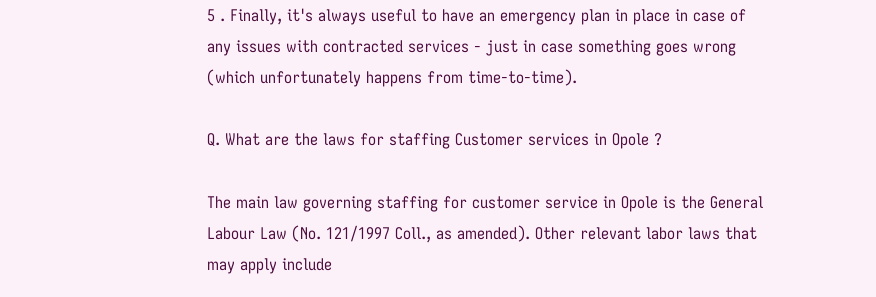5 . Finally, it's always useful to have an emergency plan in place in case of any issues with contracted services - just in case something goes wrong (which unfortunately happens from time-to-time).

Q. What are the laws for staffing Customer services in Opole ?

The main law governing staffing for customer service in Opole is the General Labour Law (No. 121/1997 Coll., as amended). Other relevant labor laws that may apply include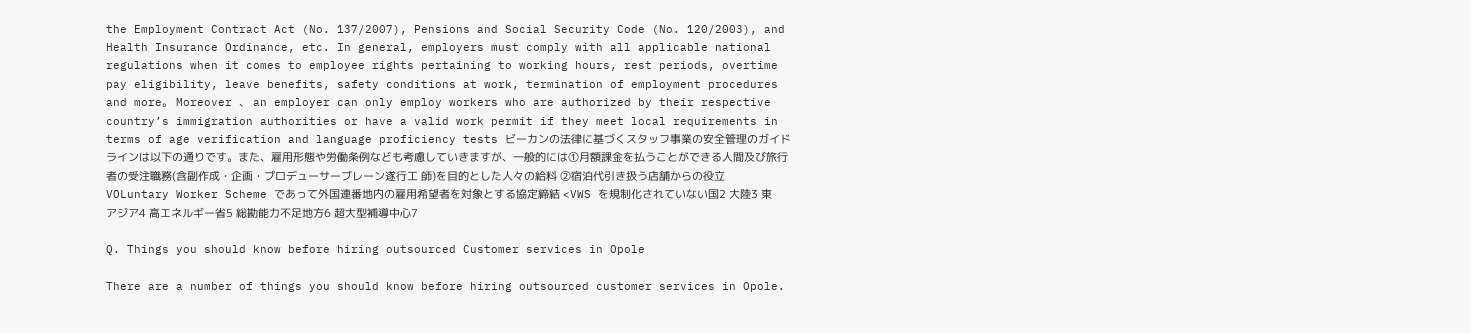the Employment Contract Act (No. 137/2007), Pensions and Social Security Code (No. 120/2003), and Health Insurance Ordinance, etc. In general, employers must comply with all applicable national regulations when it comes to employee rights pertaining to working hours, rest periods, overtime pay eligibility, leave benefits, safety conditions at work, termination of employment procedures and more。 Moreover 、 an employer can only employ workers who are authorized by their respective country’s immigration authorities or have a valid work permit if they meet local requirements in terms of age verification and language proficiency tests ビーカンの法律に基づくスタッフ事業の安全管理のガイドラインは以下の通りです。また、雇用形態や労働条例なども考慮していきますが、一般的には①月額課金を払うことができる人間及び旅行者の受注職務(含副作成・企画・プロデューサーブレーン遂行工 師)を目的とした人々の給料 ②宿泊代引き扱う店舗からの役立VOLuntary Worker Scheme であって外国連番地内の雇用希望者を対象とする協定締結 <VWS を規制化されていない国2 大陸3 東アジア4 高エネルギー省5 総勘能力不足地方6 超大型補導中心7

Q. Things you should know before hiring outsourced Customer services in Opole

There are a number of things you should know before hiring outsourced customer services in Opole.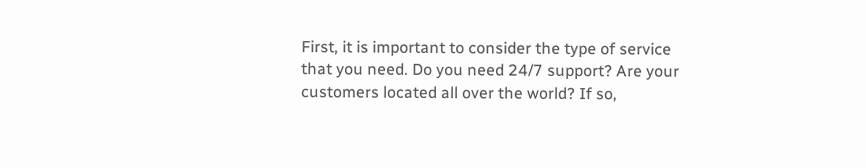First, it is important to consider the type of service that you need. Do you need 24/7 support? Are your customers located all over the world? If so,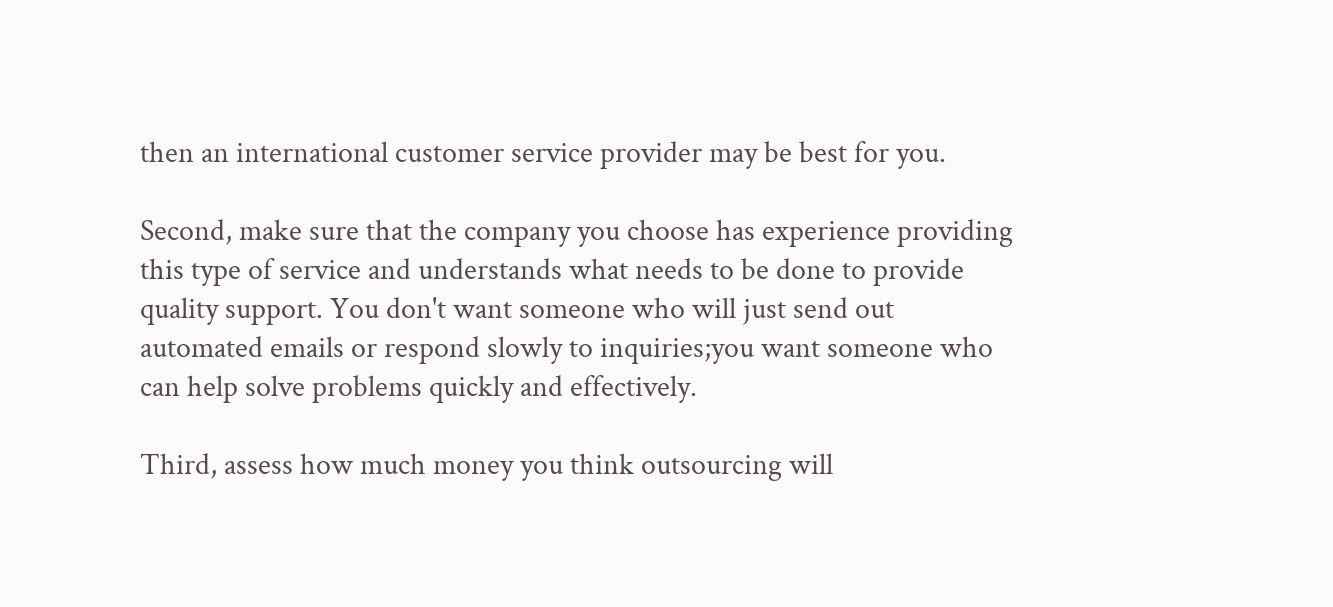then an international customer service provider may be best for you.

Second, make sure that the company you choose has experience providing this type of service and understands what needs to be done to provide quality support. You don't want someone who will just send out automated emails or respond slowly to inquiries;you want someone who can help solve problems quickly and effectively.

Third, assess how much money you think outsourcing will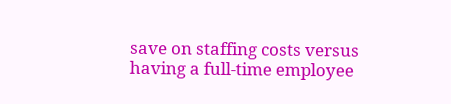save on staffing costs versus having a full-time employee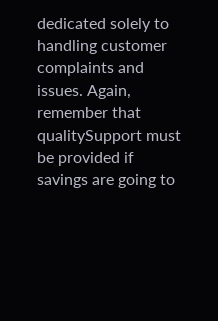dedicated solely to handling customer complaints and issues. Again, remember that qualitySupport must be provided if savings are going to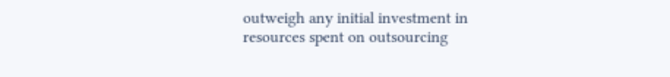outweigh any initial investment in resources spent on outsourcing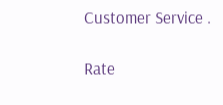Customer Service .

Rate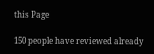this Page

150 people have reviewed already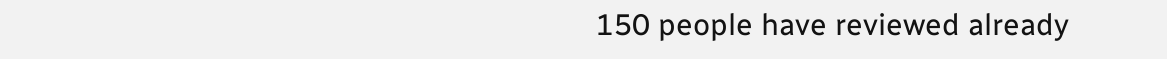150 people have reviewed already